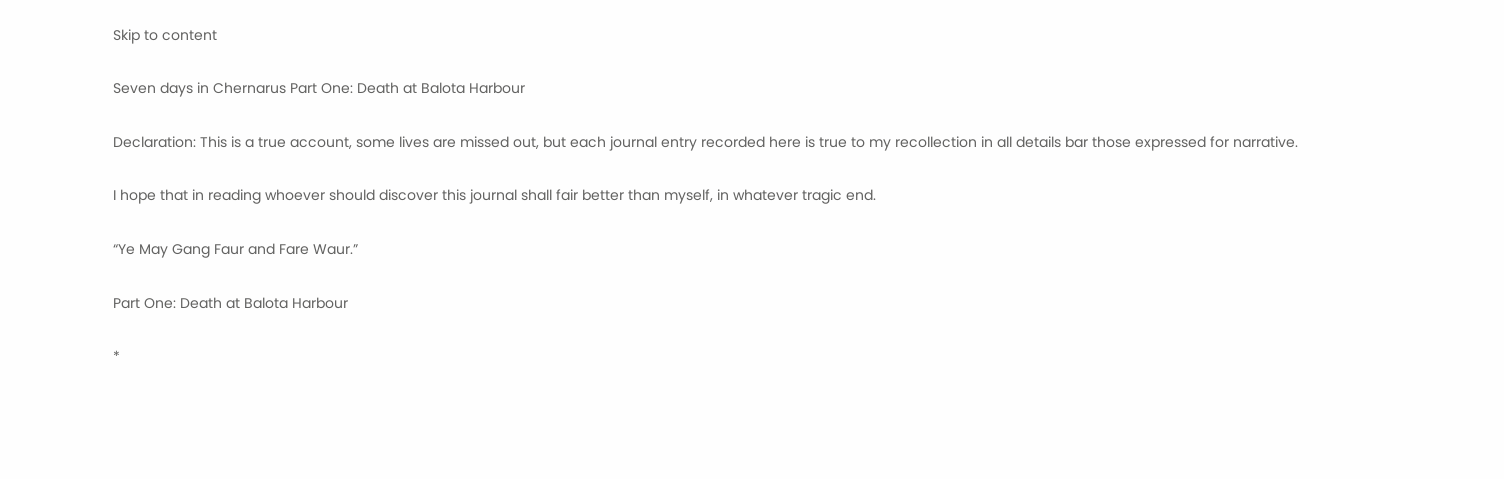Skip to content

Seven days in Chernarus Part One: Death at Balota Harbour

Declaration: This is a true account, some lives are missed out, but each journal entry recorded here is true to my recollection in all details bar those expressed for narrative.

I hope that in reading whoever should discover this journal shall fair better than myself, in whatever tragic end.

“Ye May Gang Faur and Fare Waur.”

Part One: Death at Balota Harbour

*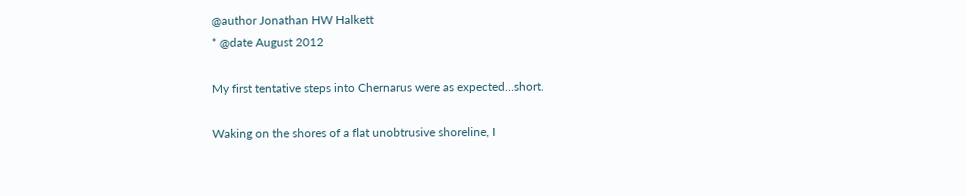@author Jonathan HW Halkett
* @date August 2012

My first tentative steps into Chernarus were as expected…short.

Waking on the shores of a flat unobtrusive shoreline, I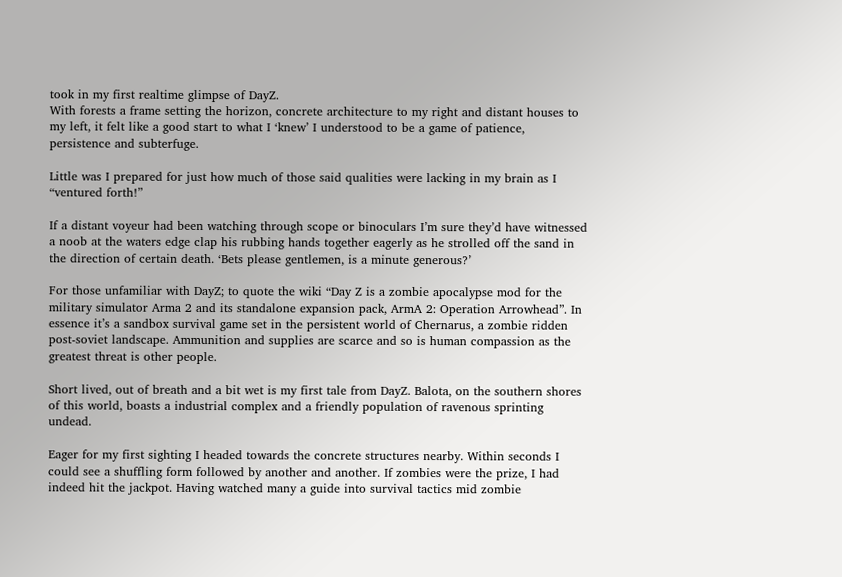took in my first realtime glimpse of DayZ.
With forests a frame setting the horizon, concrete architecture to my right and distant houses to my left, it felt like a good start to what I ‘knew’ I understood to be a game of patience, persistence and subterfuge.

Little was I prepared for just how much of those said qualities were lacking in my brain as I “ventured forth!”

If a distant voyeur had been watching through scope or binoculars I’m sure they’d have witnessed a noob at the waters edge clap his rubbing hands together eagerly as he strolled off the sand in the direction of certain death. ‘Bets please gentlemen, is a minute generous?’

For those unfamiliar with DayZ; to quote the wiki “Day Z is a zombie apocalypse mod for the military simulator Arma 2 and its standalone expansion pack, ArmA 2: Operation Arrowhead”. In essence it’s a sandbox survival game set in the persistent world of Chernarus, a zombie ridden post-soviet landscape. Ammunition and supplies are scarce and so is human compassion as the greatest threat is other people.

Short lived, out of breath and a bit wet is my first tale from DayZ. Balota, on the southern shores of this world, boasts a industrial complex and a friendly population of ravenous sprinting undead.

Eager for my first sighting I headed towards the concrete structures nearby. Within seconds I could see a shuffling form followed by another and another. If zombies were the prize, I had indeed hit the jackpot. Having watched many a guide into survival tactics mid zombie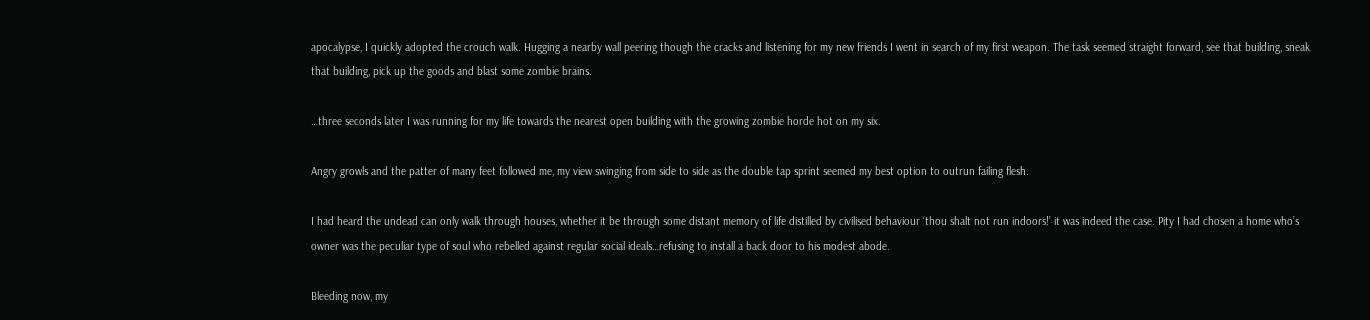apocalypse, I quickly adopted the crouch walk. Hugging a nearby wall peering though the cracks and listening for my new friends I went in search of my first weapon. The task seemed straight forward, see that building, sneak that building, pick up the goods and blast some zombie brains.

…three seconds later I was running for my life towards the nearest open building with the growing zombie horde hot on my six.

Angry growls and the patter of many feet followed me, my view swinging from side to side as the double tap sprint seemed my best option to outrun failing flesh.

I had heard the undead can only walk through houses, whether it be through some distant memory of life distilled by civilised behaviour ‘thou shalt not run indoors!’ it was indeed the case. Pity I had chosen a home who’s owner was the peculiar type of soul who rebelled against regular social ideals…refusing to install a back door to his modest abode.

Bleeding now, my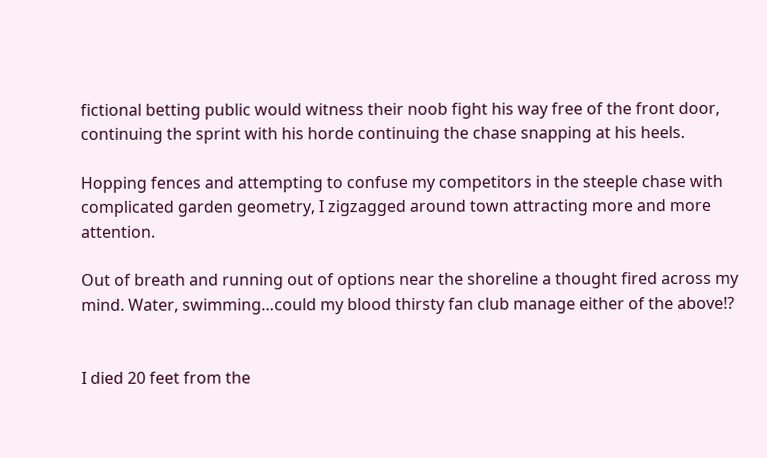fictional betting public would witness their noob fight his way free of the front door, continuing the sprint with his horde continuing the chase snapping at his heels.

Hopping fences and attempting to confuse my competitors in the steeple chase with complicated garden geometry, I zigzagged around town attracting more and more attention.

Out of breath and running out of options near the shoreline a thought fired across my mind. Water, swimming…could my blood thirsty fan club manage either of the above!?


I died 20 feet from the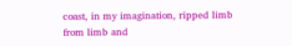coast, in my imagination, ripped limb from limb and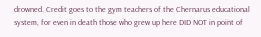drowned. Credit goes to the gym teachers of the Chernarus educational system, for even in death those who grew up here DID NOT in point of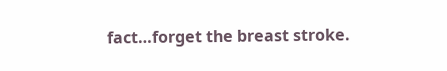fact…forget the breast stroke.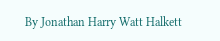By Jonathan Harry Watt Halkett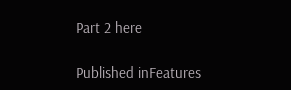Part 2 here

Published inFeatures